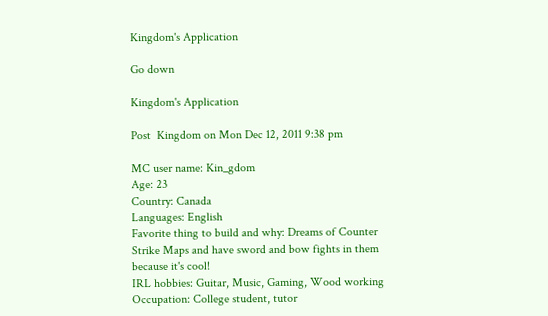Kingdom's Application

Go down

Kingdom's Application

Post  Kingdom on Mon Dec 12, 2011 9:38 pm

MC user name: Kin_gdom
Age: 23
Country: Canada
Languages: English
Favorite thing to build and why: Dreams of Counter Strike Maps and have sword and bow fights in them because it's cool!
IRL hobbies: Guitar, Music, Gaming, Wood working
Occupation: College student, tutor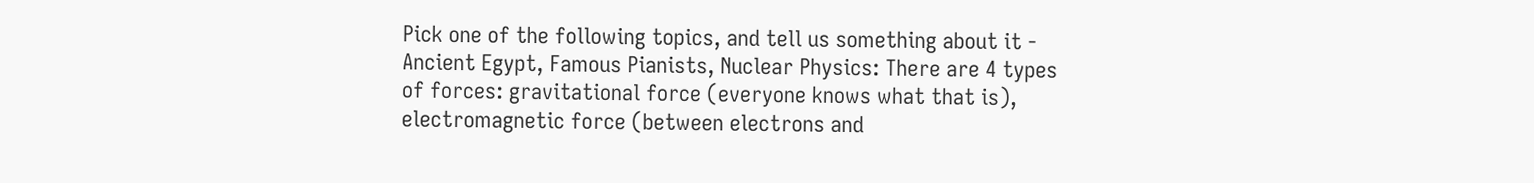Pick one of the following topics, and tell us something about it - Ancient Egypt, Famous Pianists, Nuclear Physics: There are 4 types of forces: gravitational force (everyone knows what that is), electromagnetic force (between electrons and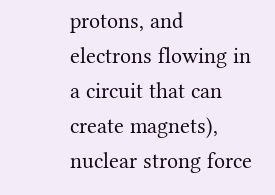protons, and electrons flowing in a circuit that can create magnets), nuclear strong force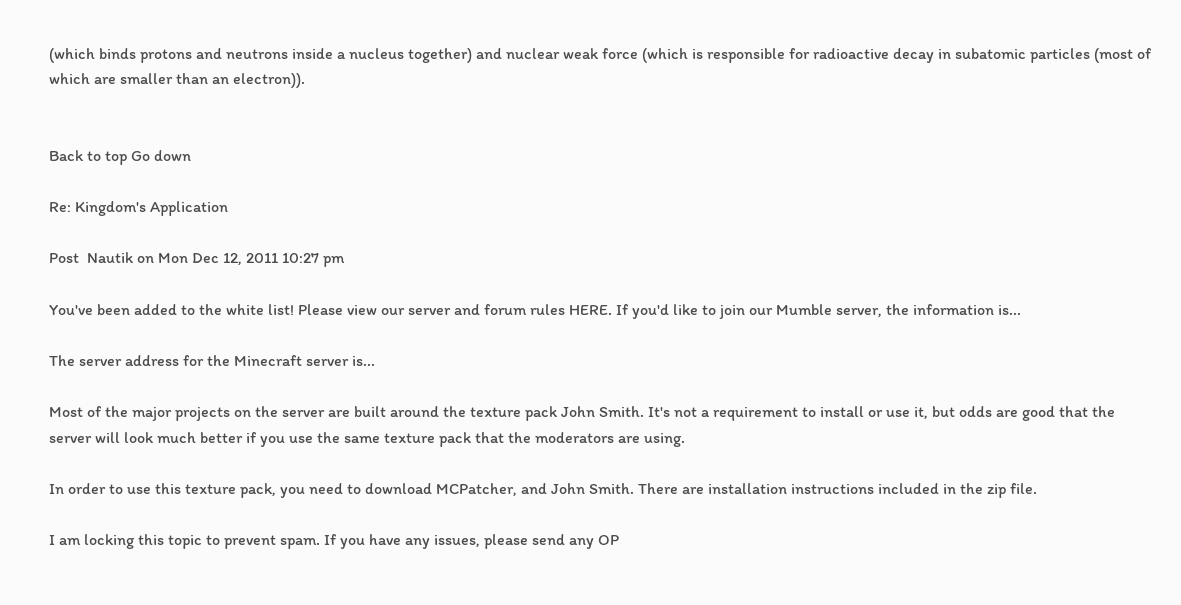(which binds protons and neutrons inside a nucleus together) and nuclear weak force (which is responsible for radioactive decay in subatomic particles (most of which are smaller than an electron)).


Back to top Go down

Re: Kingdom's Application

Post  Nautik on Mon Dec 12, 2011 10:27 pm

You've been added to the white list! Please view our server and forum rules HERE. If you'd like to join our Mumble server, the information is...

The server address for the Minecraft server is...

Most of the major projects on the server are built around the texture pack John Smith. It's not a requirement to install or use it, but odds are good that the server will look much better if you use the same texture pack that the moderators are using.

In order to use this texture pack, you need to download MCPatcher, and John Smith. There are installation instructions included in the zip file.

I am locking this topic to prevent spam. If you have any issues, please send any OP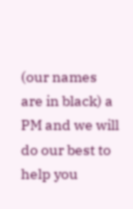(our names are in black) a PM and we will do our best to help you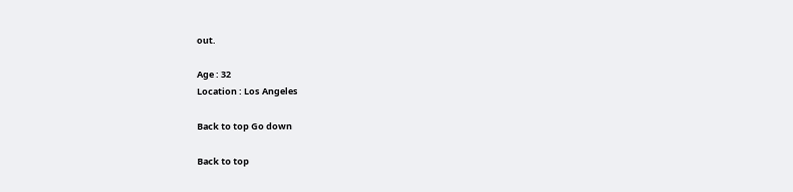out.

Age : 32
Location : Los Angeles

Back to top Go down

Back to top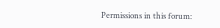Permissions in this forum: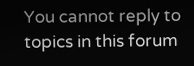You cannot reply to topics in this forum